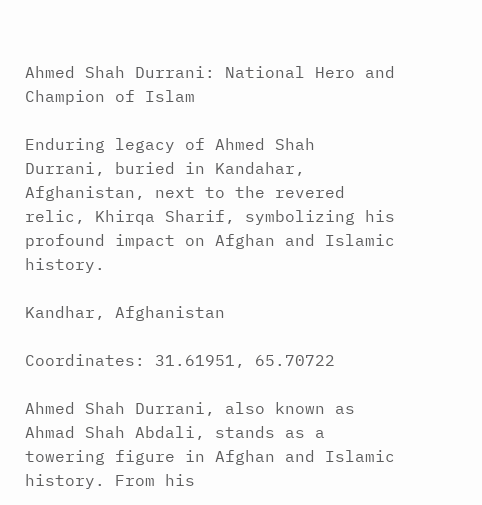Ahmed Shah Durrani: National Hero and Champion of Islam

Enduring legacy of Ahmed Shah Durrani, buried in Kandahar, Afghanistan, next to the revered relic, Khirqa Sharif, symbolizing his profound impact on Afghan and Islamic history.

Kandhar, Afghanistan

Coordinates: 31.61951, 65.70722

Ahmed Shah Durrani, also known as Ahmad Shah Abdali, stands as a towering figure in Afghan and Islamic history. From his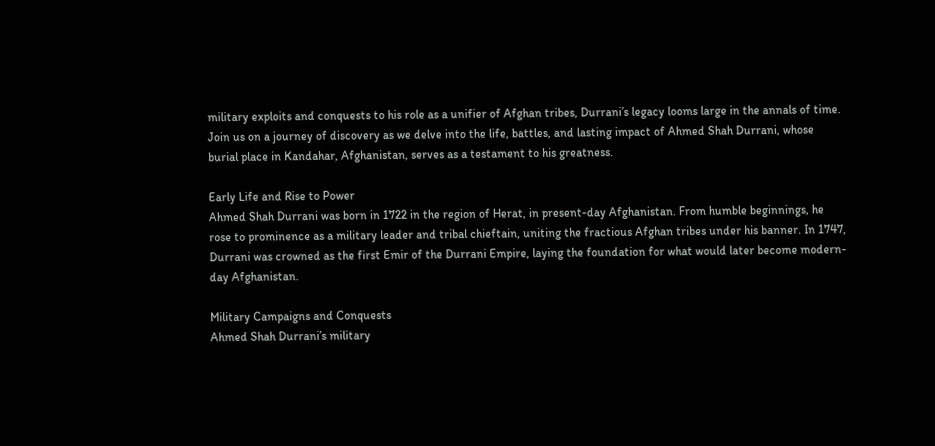military exploits and conquests to his role as a unifier of Afghan tribes, Durrani’s legacy looms large in the annals of time. Join us on a journey of discovery as we delve into the life, battles, and lasting impact of Ahmed Shah Durrani, whose burial place in Kandahar, Afghanistan, serves as a testament to his greatness.

Early Life and Rise to Power
Ahmed Shah Durrani was born in 1722 in the region of Herat, in present-day Afghanistan. From humble beginnings, he rose to prominence as a military leader and tribal chieftain, uniting the fractious Afghan tribes under his banner. In 1747, Durrani was crowned as the first Emir of the Durrani Empire, laying the foundation for what would later become modern-day Afghanistan.

Military Campaigns and Conquests
Ahmed Shah Durrani’s military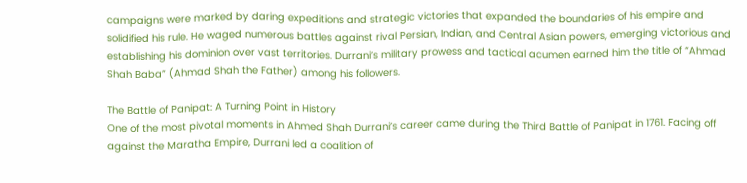campaigns were marked by daring expeditions and strategic victories that expanded the boundaries of his empire and solidified his rule. He waged numerous battles against rival Persian, Indian, and Central Asian powers, emerging victorious and establishing his dominion over vast territories. Durrani’s military prowess and tactical acumen earned him the title of “Ahmad Shah Baba” (Ahmad Shah the Father) among his followers.

The Battle of Panipat: A Turning Point in History
One of the most pivotal moments in Ahmed Shah Durrani’s career came during the Third Battle of Panipat in 1761. Facing off against the Maratha Empire, Durrani led a coalition of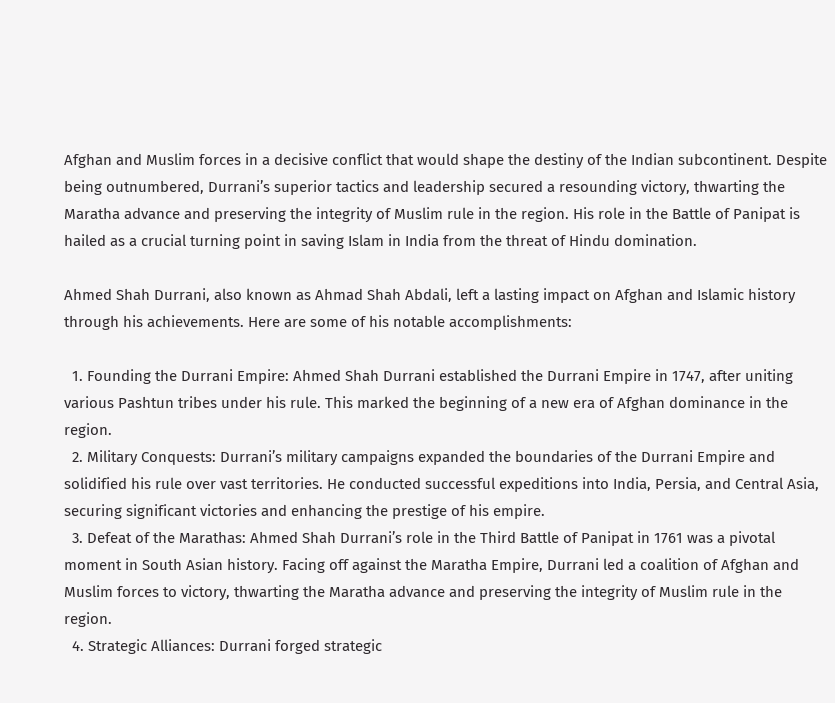Afghan and Muslim forces in a decisive conflict that would shape the destiny of the Indian subcontinent. Despite being outnumbered, Durrani’s superior tactics and leadership secured a resounding victory, thwarting the Maratha advance and preserving the integrity of Muslim rule in the region. His role in the Battle of Panipat is hailed as a crucial turning point in saving Islam in India from the threat of Hindu domination.

Ahmed Shah Durrani, also known as Ahmad Shah Abdali, left a lasting impact on Afghan and Islamic history through his achievements. Here are some of his notable accomplishments:

  1. Founding the Durrani Empire: Ahmed Shah Durrani established the Durrani Empire in 1747, after uniting various Pashtun tribes under his rule. This marked the beginning of a new era of Afghan dominance in the region.
  2. Military Conquests: Durrani’s military campaigns expanded the boundaries of the Durrani Empire and solidified his rule over vast territories. He conducted successful expeditions into India, Persia, and Central Asia, securing significant victories and enhancing the prestige of his empire.
  3. Defeat of the Marathas: Ahmed Shah Durrani’s role in the Third Battle of Panipat in 1761 was a pivotal moment in South Asian history. Facing off against the Maratha Empire, Durrani led a coalition of Afghan and Muslim forces to victory, thwarting the Maratha advance and preserving the integrity of Muslim rule in the region.
  4. Strategic Alliances: Durrani forged strategic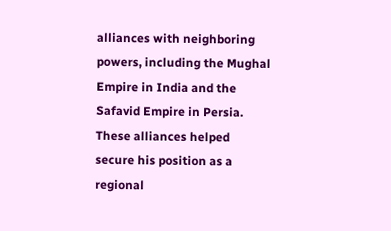alliances with neighboring powers, including the Mughal Empire in India and the Safavid Empire in Persia. These alliances helped secure his position as a regional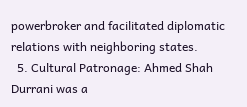powerbroker and facilitated diplomatic relations with neighboring states.
  5. Cultural Patronage: Ahmed Shah Durrani was a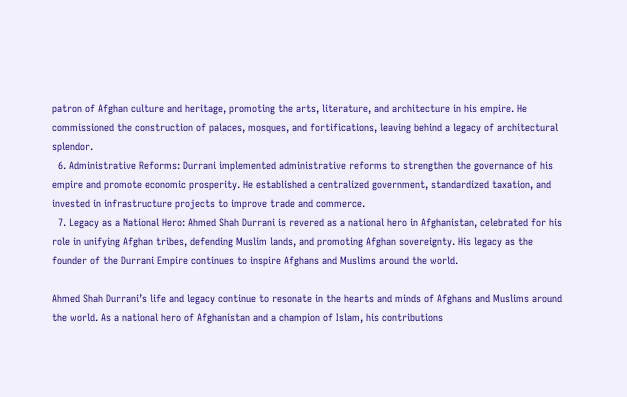patron of Afghan culture and heritage, promoting the arts, literature, and architecture in his empire. He commissioned the construction of palaces, mosques, and fortifications, leaving behind a legacy of architectural splendor.
  6. Administrative Reforms: Durrani implemented administrative reforms to strengthen the governance of his empire and promote economic prosperity. He established a centralized government, standardized taxation, and invested in infrastructure projects to improve trade and commerce.
  7. Legacy as a National Hero: Ahmed Shah Durrani is revered as a national hero in Afghanistan, celebrated for his role in unifying Afghan tribes, defending Muslim lands, and promoting Afghan sovereignty. His legacy as the founder of the Durrani Empire continues to inspire Afghans and Muslims around the world.

Ahmed Shah Durrani’s life and legacy continue to resonate in the hearts and minds of Afghans and Muslims around the world. As a national hero of Afghanistan and a champion of Islam, his contributions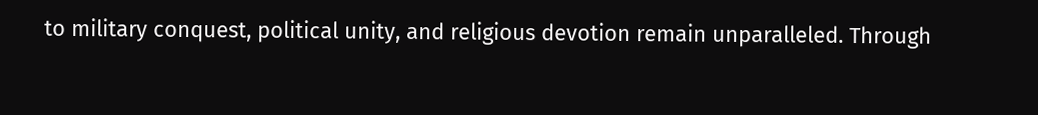to military conquest, political unity, and religious devotion remain unparalleled. Through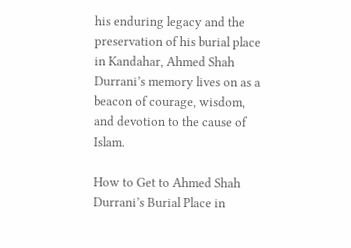his enduring legacy and the preservation of his burial place in Kandahar, Ahmed Shah Durrani’s memory lives on as a beacon of courage, wisdom, and devotion to the cause of Islam.

How to Get to Ahmed Shah Durrani’s Burial Place in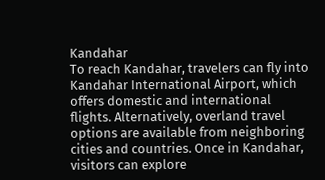Kandahar
To reach Kandahar, travelers can fly into Kandahar International Airport, which offers domestic and international flights. Alternatively, overland travel options are available from neighboring cities and countries. Once in Kandahar, visitors can explore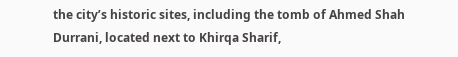the city’s historic sites, including the tomb of Ahmed Shah Durrani, located next to Khirqa Sharif,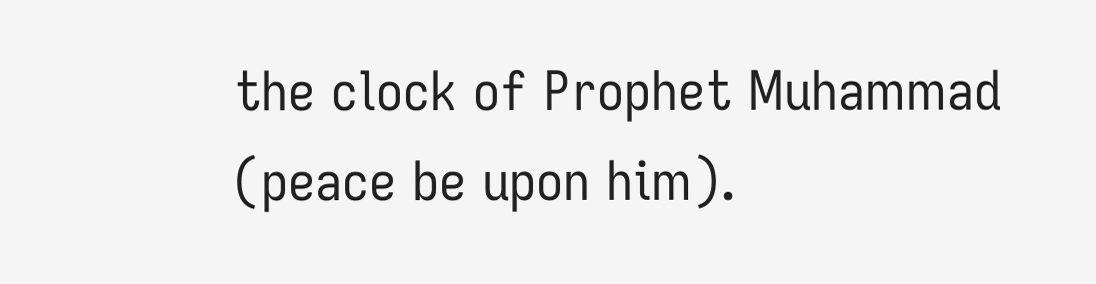the clock of Prophet Muhammad (peace be upon him).